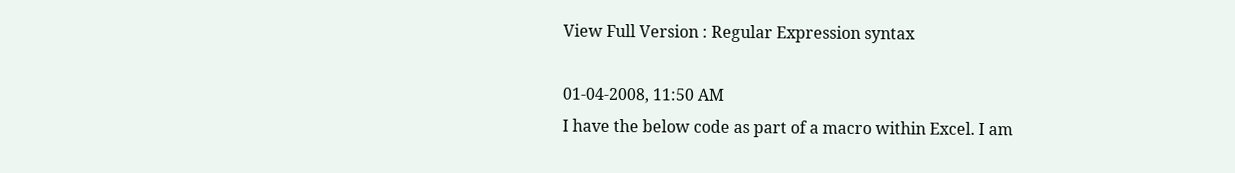View Full Version : Regular Expression syntax

01-04-2008, 11:50 AM
I have the below code as part of a macro within Excel. I am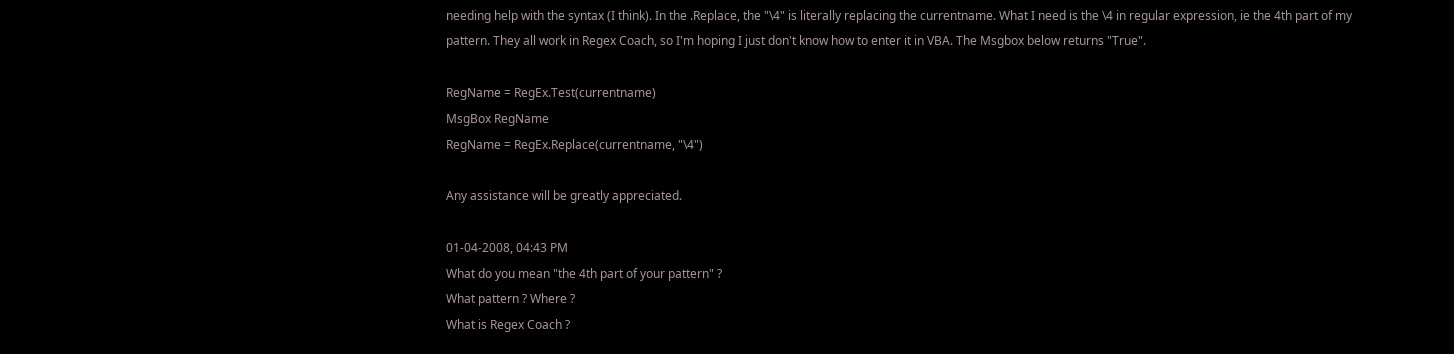needing help with the syntax (I think). In the .Replace, the "\4" is literally replacing the currentname. What I need is the \4 in regular expression, ie the 4th part of my pattern. They all work in Regex Coach, so I'm hoping I just don't know how to enter it in VBA. The Msgbox below returns "True".

RegName = RegEx.Test(currentname)
MsgBox RegName
RegName = RegEx.Replace(currentname, "\4")

Any assistance will be greatly appreciated.

01-04-2008, 04:43 PM
What do you mean "the 4th part of your pattern" ?
What pattern ? Where ?
What is Regex Coach ?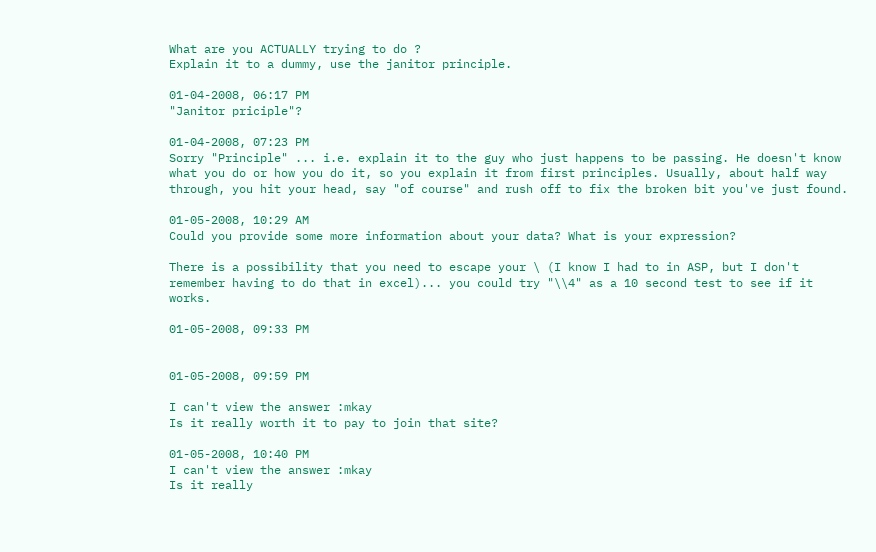What are you ACTUALLY trying to do ?
Explain it to a dummy, use the janitor principle.

01-04-2008, 06:17 PM
"Janitor priciple"?

01-04-2008, 07:23 PM
Sorry "Principle" ... i.e. explain it to the guy who just happens to be passing. He doesn't know what you do or how you do it, so you explain it from first principles. Usually, about half way through, you hit your head, say "of course" and rush off to fix the broken bit you've just found.

01-05-2008, 10:29 AM
Could you provide some more information about your data? What is your expression?

There is a possibility that you need to escape your \ (I know I had to in ASP, but I don't remember having to do that in excel)... you could try "\\4" as a 10 second test to see if it works.

01-05-2008, 09:33 PM


01-05-2008, 09:59 PM

I can't view the answer :mkay
Is it really worth it to pay to join that site?

01-05-2008, 10:40 PM
I can't view the answer :mkay
Is it really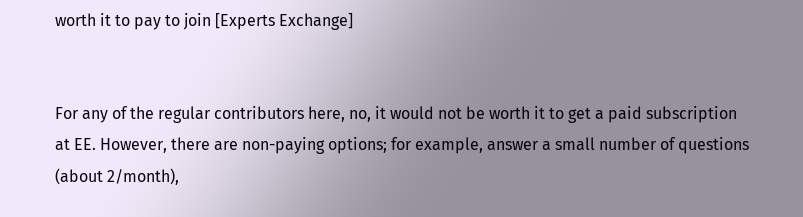worth it to pay to join [Experts Exchange]


For any of the regular contributors here, no, it would not be worth it to get a paid subscription at EE. However, there are non-paying options; for example, answer a small number of questions (about 2/month),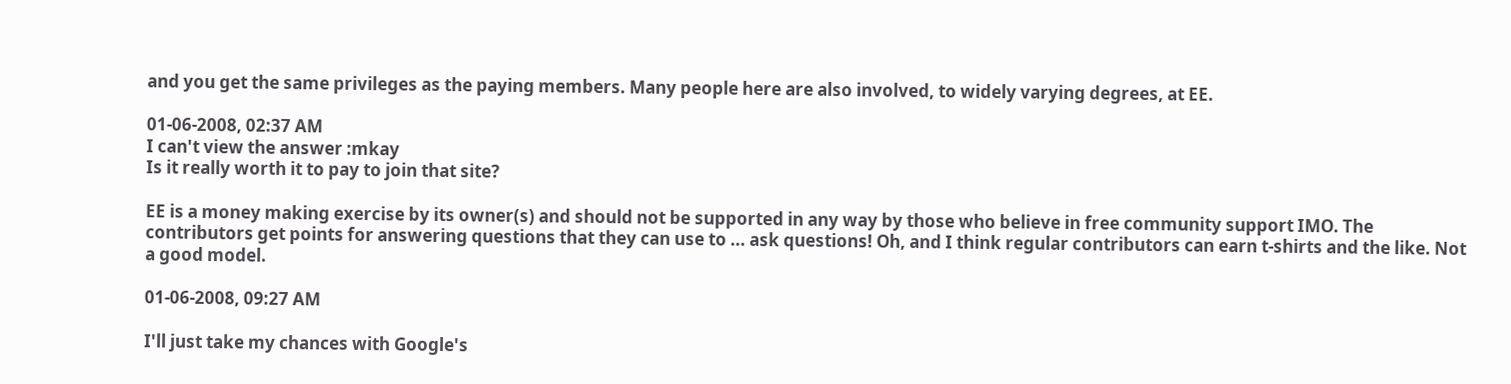and you get the same privileges as the paying members. Many people here are also involved, to widely varying degrees, at EE.

01-06-2008, 02:37 AM
I can't view the answer :mkay
Is it really worth it to pay to join that site?

EE is a money making exercise by its owner(s) and should not be supported in any way by those who believe in free community support IMO. The contributors get points for answering questions that they can use to ... ask questions! Oh, and I think regular contributors can earn t-shirts and the like. Not a good model.

01-06-2008, 09:27 AM

I'll just take my chances with Google's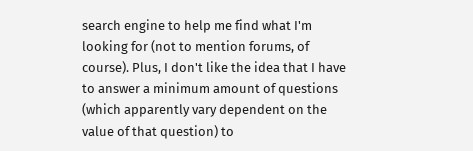search engine to help me find what I'm looking for (not to mention forums, of course). Plus, I don't like the idea that I have to answer a minimum amount of questions (which apparently vary dependent on the value of that question) to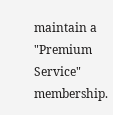maintain a "Premium Service" membership.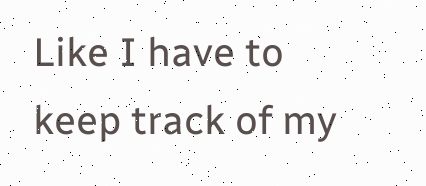Like I have to keep track of my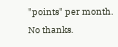"points" per month. No thanks.